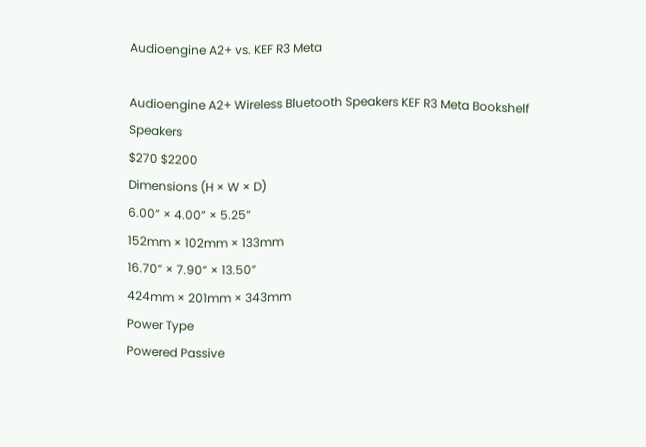Audioengine A2+ vs. KEF R3 Meta

Audioengine A2+ Wireless Bluetooth Speakers KEF R3 Meta Bookshelf Speakers
$270 $2200
Dimensions (H × W × D)
6.00” × 4.00” × 5.25”
152mm × 102mm × 133mm
16.70” × 7.90” × 13.50”
424mm × 201mm × 343mm
Power Type
Powered Passive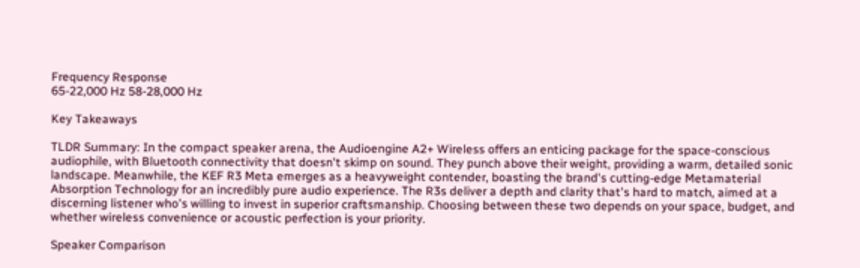Frequency Response
65-22,000 Hz 58-28,000 Hz

Key Takeaways

TLDR Summary: In the compact speaker arena, the Audioengine A2+ Wireless offers an enticing package for the space-conscious audiophile, with Bluetooth connectivity that doesn't skimp on sound. They punch above their weight, providing a warm, detailed sonic landscape. Meanwhile, the KEF R3 Meta emerges as a heavyweight contender, boasting the brand's cutting-edge Metamaterial Absorption Technology for an incredibly pure audio experience. The R3s deliver a depth and clarity that's hard to match, aimed at a discerning listener who's willing to invest in superior craftsmanship. Choosing between these two depends on your space, budget, and whether wireless convenience or acoustic perfection is your priority.

Speaker Comparison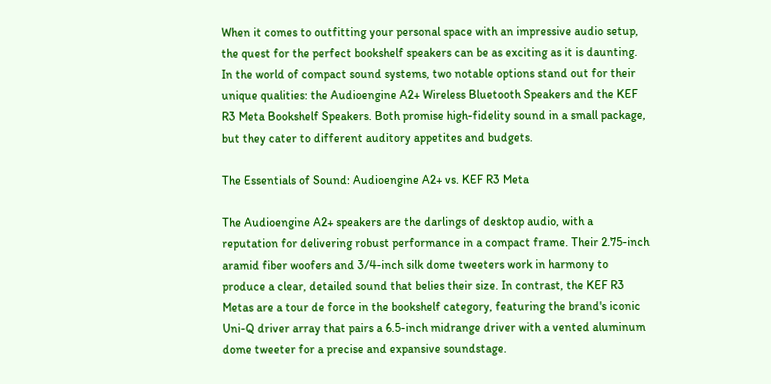When it comes to outfitting your personal space with an impressive audio setup, the quest for the perfect bookshelf speakers can be as exciting as it is daunting. In the world of compact sound systems, two notable options stand out for their unique qualities: the Audioengine A2+ Wireless Bluetooth Speakers and the KEF R3 Meta Bookshelf Speakers. Both promise high-fidelity sound in a small package, but they cater to different auditory appetites and budgets.

The Essentials of Sound: Audioengine A2+ vs. KEF R3 Meta

The Audioengine A2+ speakers are the darlings of desktop audio, with a reputation for delivering robust performance in a compact frame. Their 2.75-inch aramid fiber woofers and 3/4-inch silk dome tweeters work in harmony to produce a clear, detailed sound that belies their size. In contrast, the KEF R3 Metas are a tour de force in the bookshelf category, featuring the brand's iconic Uni-Q driver array that pairs a 6.5-inch midrange driver with a vented aluminum dome tweeter for a precise and expansive soundstage.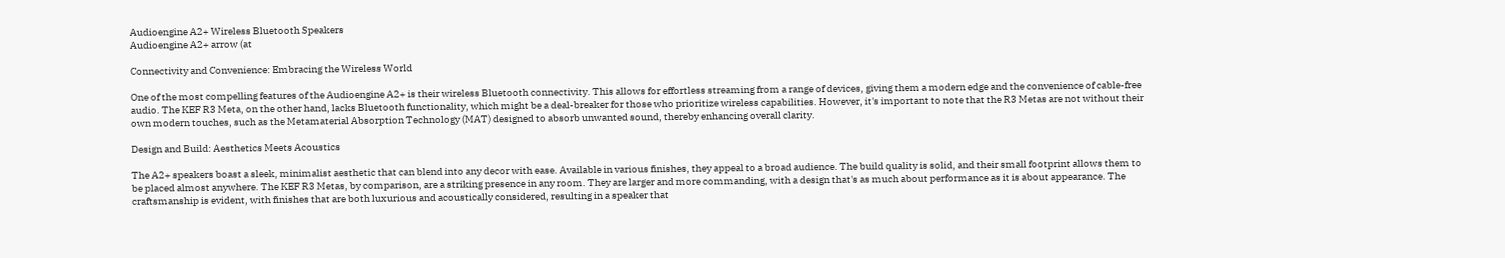Audioengine A2+ Wireless Bluetooth Speakers
Audioengine A2+ arrow (at

Connectivity and Convenience: Embracing the Wireless World

One of the most compelling features of the Audioengine A2+ is their wireless Bluetooth connectivity. This allows for effortless streaming from a range of devices, giving them a modern edge and the convenience of cable-free audio. The KEF R3 Meta, on the other hand, lacks Bluetooth functionality, which might be a deal-breaker for those who prioritize wireless capabilities. However, it's important to note that the R3 Metas are not without their own modern touches, such as the Metamaterial Absorption Technology (MAT) designed to absorb unwanted sound, thereby enhancing overall clarity.

Design and Build: Aesthetics Meets Acoustics

The A2+ speakers boast a sleek, minimalist aesthetic that can blend into any decor with ease. Available in various finishes, they appeal to a broad audience. The build quality is solid, and their small footprint allows them to be placed almost anywhere. The KEF R3 Metas, by comparison, are a striking presence in any room. They are larger and more commanding, with a design that's as much about performance as it is about appearance. The craftsmanship is evident, with finishes that are both luxurious and acoustically considered, resulting in a speaker that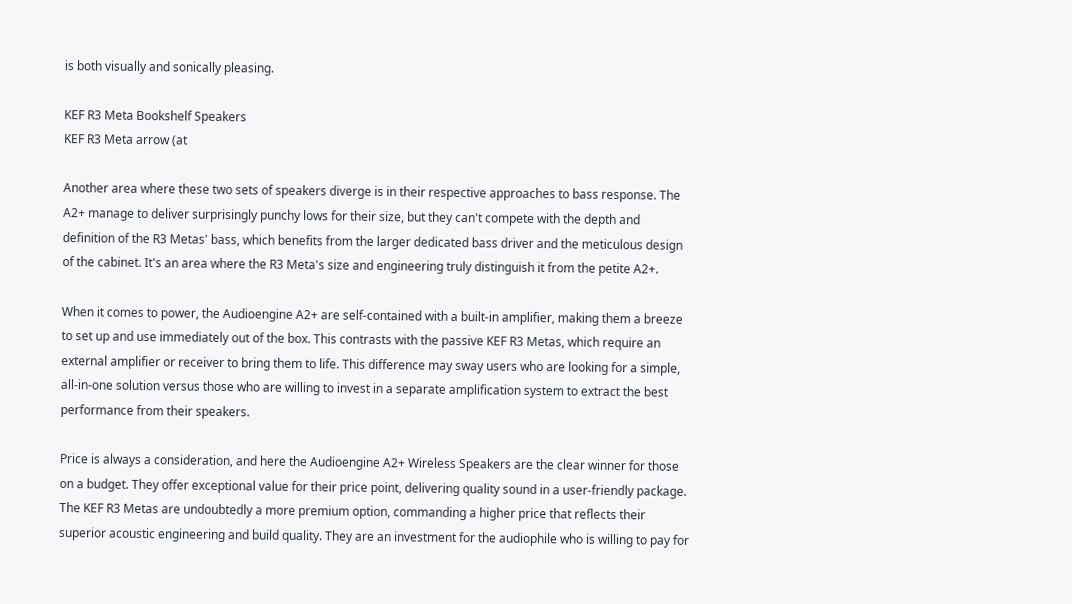is both visually and sonically pleasing.

KEF R3 Meta Bookshelf Speakers
KEF R3 Meta arrow (at

Another area where these two sets of speakers diverge is in their respective approaches to bass response. The A2+ manage to deliver surprisingly punchy lows for their size, but they can't compete with the depth and definition of the R3 Metas' bass, which benefits from the larger dedicated bass driver and the meticulous design of the cabinet. It's an area where the R3 Meta's size and engineering truly distinguish it from the petite A2+.

When it comes to power, the Audioengine A2+ are self-contained with a built-in amplifier, making them a breeze to set up and use immediately out of the box. This contrasts with the passive KEF R3 Metas, which require an external amplifier or receiver to bring them to life. This difference may sway users who are looking for a simple, all-in-one solution versus those who are willing to invest in a separate amplification system to extract the best performance from their speakers.

Price is always a consideration, and here the Audioengine A2+ Wireless Speakers are the clear winner for those on a budget. They offer exceptional value for their price point, delivering quality sound in a user-friendly package. The KEF R3 Metas are undoubtedly a more premium option, commanding a higher price that reflects their superior acoustic engineering and build quality. They are an investment for the audiophile who is willing to pay for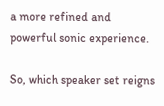a more refined and powerful sonic experience.

So, which speaker set reigns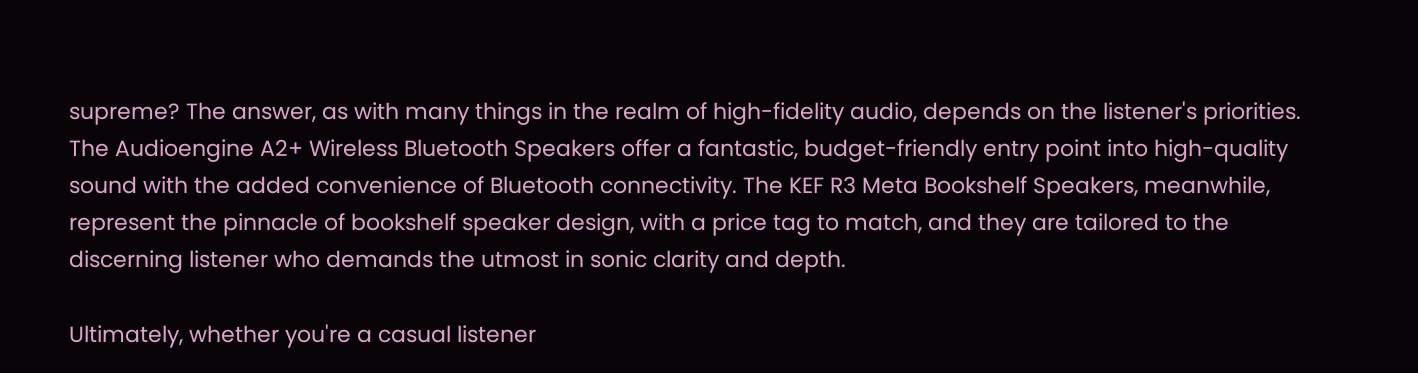supreme? The answer, as with many things in the realm of high-fidelity audio, depends on the listener's priorities. The Audioengine A2+ Wireless Bluetooth Speakers offer a fantastic, budget-friendly entry point into high-quality sound with the added convenience of Bluetooth connectivity. The KEF R3 Meta Bookshelf Speakers, meanwhile, represent the pinnacle of bookshelf speaker design, with a price tag to match, and they are tailored to the discerning listener who demands the utmost in sonic clarity and depth.

Ultimately, whether you're a casual listener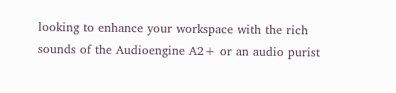looking to enhance your workspace with the rich sounds of the Audioengine A2+ or an audio purist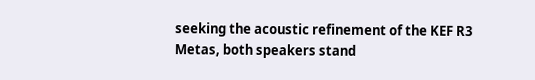seeking the acoustic refinement of the KEF R3 Metas, both speakers stand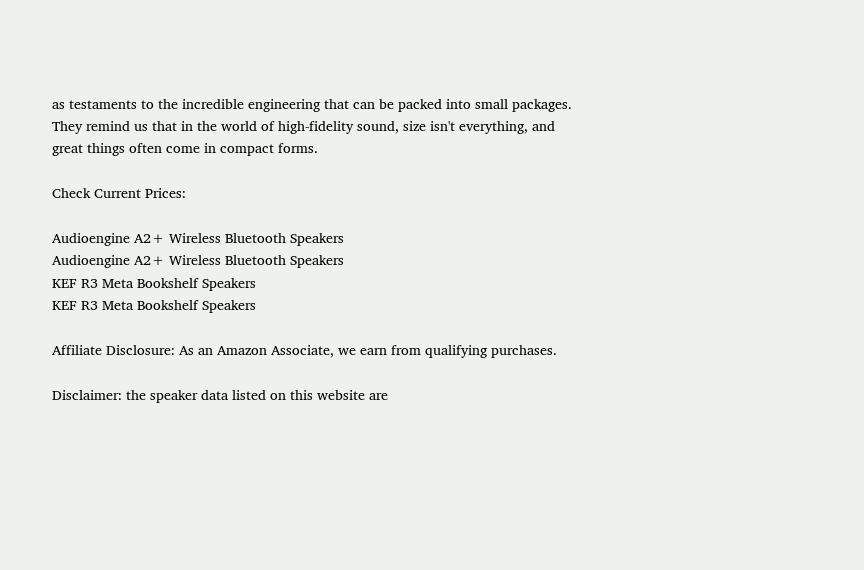as testaments to the incredible engineering that can be packed into small packages. They remind us that in the world of high-fidelity sound, size isn't everything, and great things often come in compact forms.

Check Current Prices:

Audioengine A2+ Wireless Bluetooth Speakers
Audioengine A2+ Wireless Bluetooth Speakers
KEF R3 Meta Bookshelf Speakers
KEF R3 Meta Bookshelf Speakers

Affiliate Disclosure: As an Amazon Associate, we earn from qualifying purchases.

Disclaimer: the speaker data listed on this website are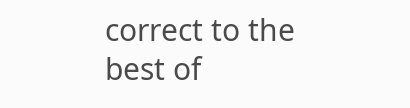correct to the best of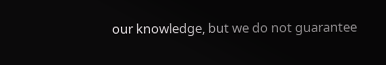our knowledge, but we do not guarantee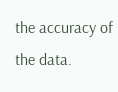the accuracy of the data.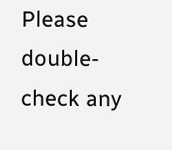Please double-check any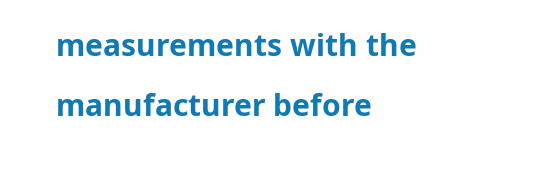measurements with the manufacturer before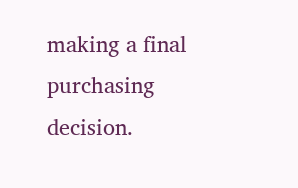making a final purchasing decision.